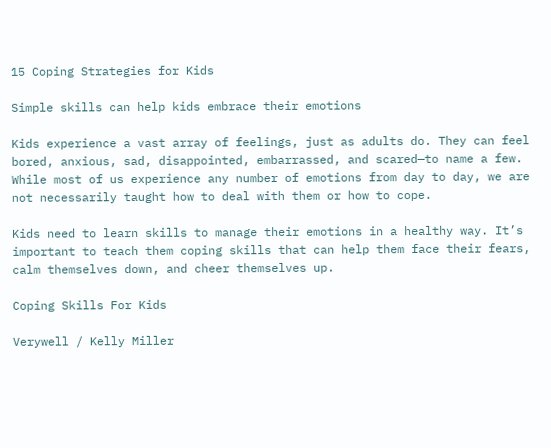15 Coping Strategies for Kids

Simple skills can help kids embrace their emotions

Kids experience a vast array of feelings, just as adults do. They can feel bored, anxious, sad, disappointed, embarrassed, and scared—to name a few. While most of us experience any number of emotions from day to day, we are not necessarily taught how to deal with them or how to cope.

Kids need to learn skills to manage their emotions in a healthy way. It’s important to teach them coping skills that can help them face their fears, calm themselves down, and cheer themselves up.

Coping Skills For Kids

Verywell / Kelly Miller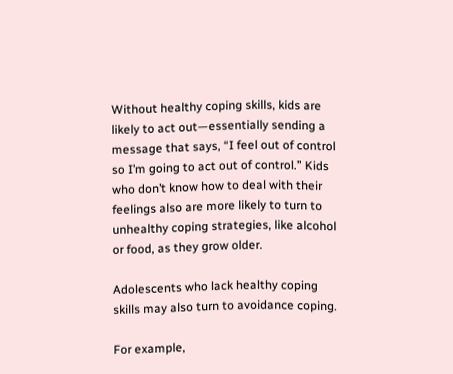Without healthy coping skills, kids are likely to act out—essentially sending a message that says, “I feel out of control so I’m going to act out of control.” Kids who don’t know how to deal with their feelings also are more likely to turn to unhealthy coping strategies, like alcohol or food, as they grow older.

Adolescents who lack healthy coping skills may also turn to avoidance coping.

For example,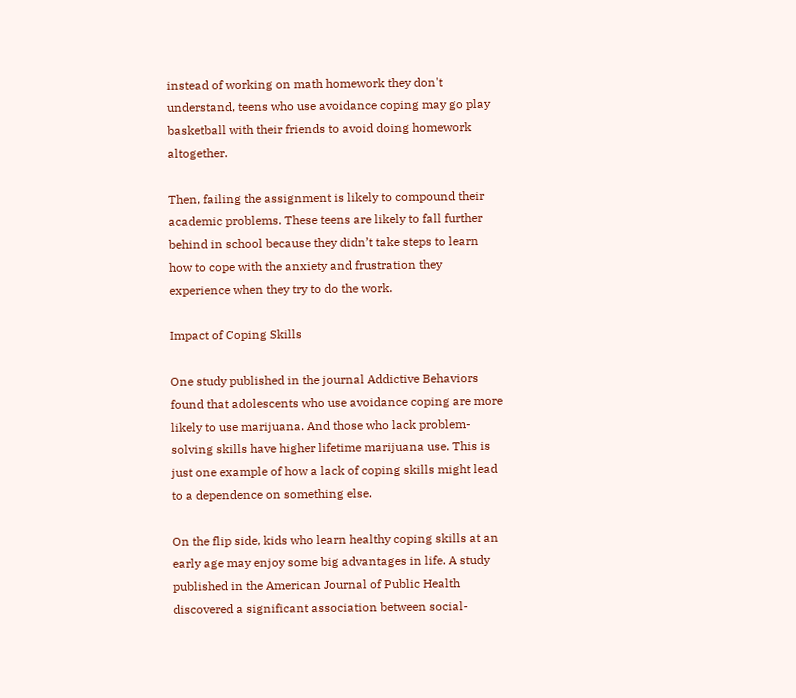instead of working on math homework they don't understand, teens who use avoidance coping may go play basketball with their friends to avoid doing homework altogether.

Then, failing the assignment is likely to compound their academic problems. These teens are likely to fall further behind in school because they didn’t take steps to learn how to cope with the anxiety and frustration they experience when they try to do the work.

Impact of Coping Skills

One study published in the journal Addictive Behaviors found that adolescents who use avoidance coping are more likely to use marijuana. And those who lack problem-solving skills have higher lifetime marijuana use. This is just one example of how a lack of coping skills might lead to a dependence on something else.

On the flip side, kids who learn healthy coping skills at an early age may enjoy some big advantages in life. A study published in the American Journal of Public Health discovered a significant association between social-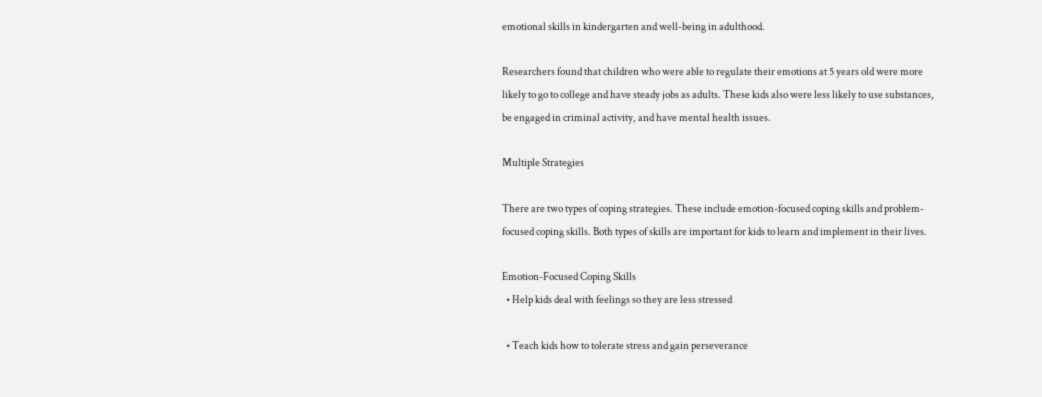emotional skills in kindergarten and well-being in adulthood.

Researchers found that children who were able to regulate their emotions at 5 years old were more likely to go to college and have steady jobs as adults. These kids also were less likely to use substances, be engaged in criminal activity, and have mental health issues.

Multiple Strategies

There are two types of coping strategies. These include emotion-focused coping skills and problem-focused coping skills. Both types of skills are important for kids to learn and implement in their lives.

Emotion-Focused Coping Skills
  • Help kids deal with feelings so they are less stressed

  • Teach kids how to tolerate stress and gain perseverance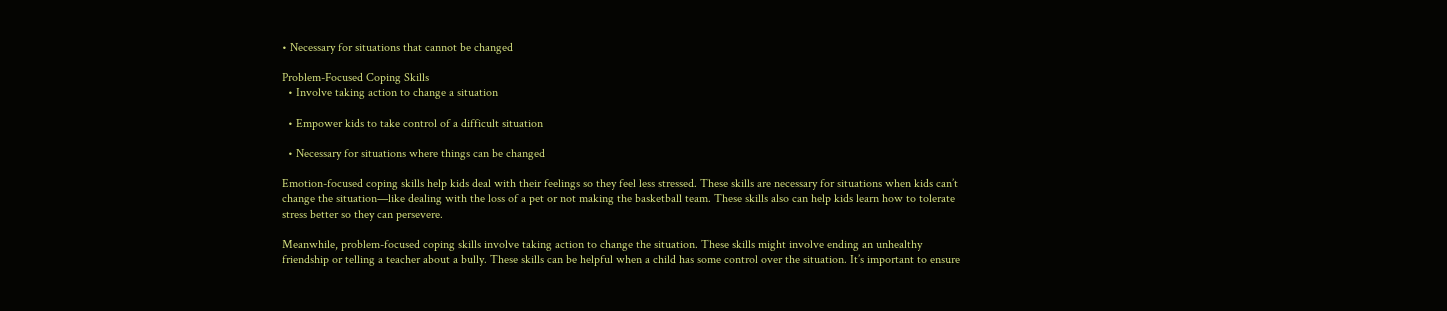• Necessary for situations that cannot be changed

Problem-Focused Coping Skills
  • Involve taking action to change a situation

  • Empower kids to take control of a difficult situation

  • Necessary for situations where things can be changed

Emotion-focused coping skills help kids deal with their feelings so they feel less stressed. These skills are necessary for situations when kids can’t change the situation—like dealing with the loss of a pet or not making the basketball team. These skills also can help kids learn how to tolerate stress better so they can persevere.

Meanwhile, problem-focused coping skills involve taking action to change the situation. These skills might involve ending an unhealthy friendship or telling a teacher about a bully. These skills can be helpful when a child has some control over the situation. It’s important to ensure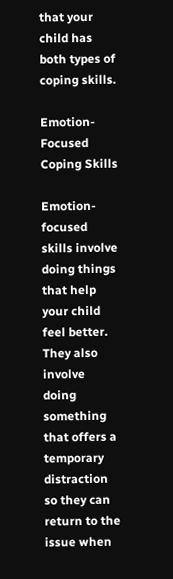that your child has both types of coping skills.

Emotion-Focused Coping Skills

Emotion-focused skills involve doing things that help your child feel better. They also involve doing something that offers a temporary distraction so they can return to the issue when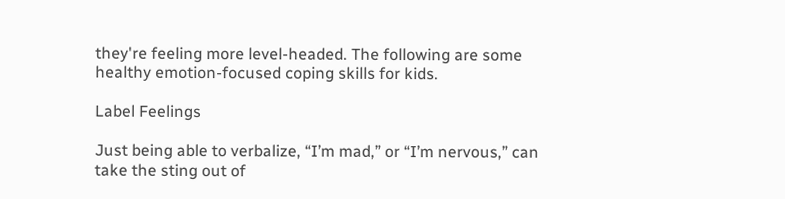they're feeling more level-headed. The following are some healthy emotion-focused coping skills for kids.

Label Feelings

Just being able to verbalize, “I’m mad,” or “I’m nervous,” can take the sting out of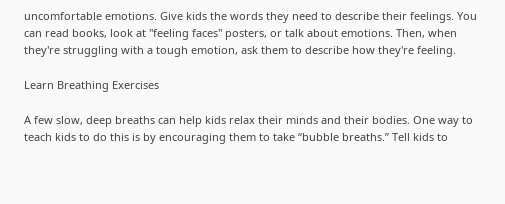uncomfortable emotions. Give kids the words they need to describe their feelings. You can read books, look at "feeling faces" posters, or talk about emotions. Then, when they're struggling with a tough emotion, ask them to describe how they're feeling.

Learn Breathing Exercises

A few slow, deep breaths can help kids relax their minds and their bodies. One way to teach kids to do this is by encouraging them to take “bubble breaths.” Tell kids to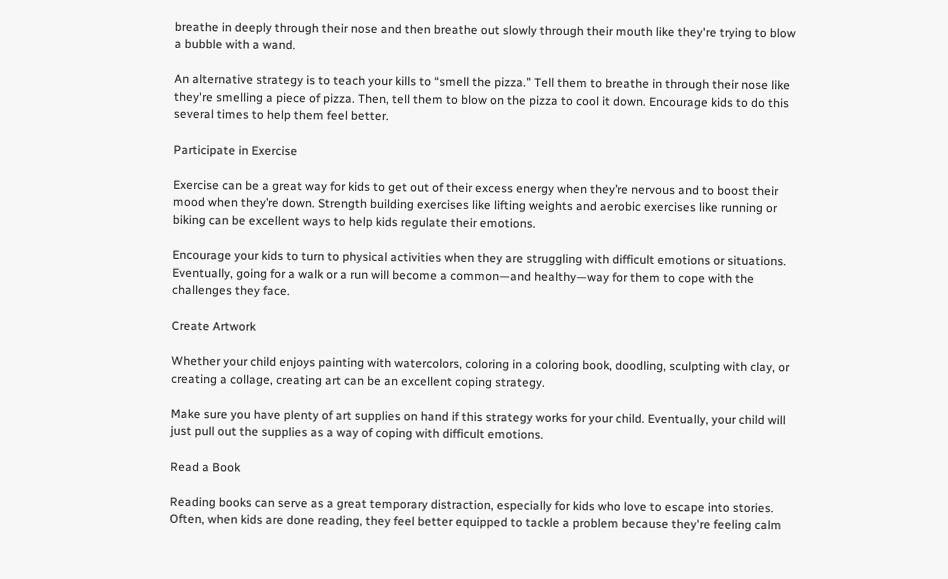breathe in deeply through their nose and then breathe out slowly through their mouth like they're trying to blow a bubble with a wand.

An alternative strategy is to teach your kills to “smell the pizza.” Tell them to breathe in through their nose like they're smelling a piece of pizza. Then, tell them to blow on the pizza to cool it down. Encourage kids to do this several times to help them feel better.

Participate in Exercise

Exercise can be a great way for kids to get out of their excess energy when they’re nervous and to boost their mood when they’re down. Strength building exercises like lifting weights and aerobic exercises like running or biking can be excellent ways to help kids regulate their emotions.

Encourage your kids to turn to physical activities when they are struggling with difficult emotions or situations. Eventually, going for a walk or a run will become a common—and healthy—way for them to cope with the challenges they face.

Create Artwork

Whether your child enjoys painting with watercolors, coloring in a coloring book, doodling, sculpting with clay, or creating a collage, creating art can be an excellent coping strategy.

Make sure you have plenty of art supplies on hand if this strategy works for your child. Eventually, your child will just pull out the supplies as a way of coping with difficult emotions.

Read a Book

Reading books can serve as a great temporary distraction, especially for kids who love to escape into stories. Often, when kids are done reading, they feel better equipped to tackle a problem because they're feeling calm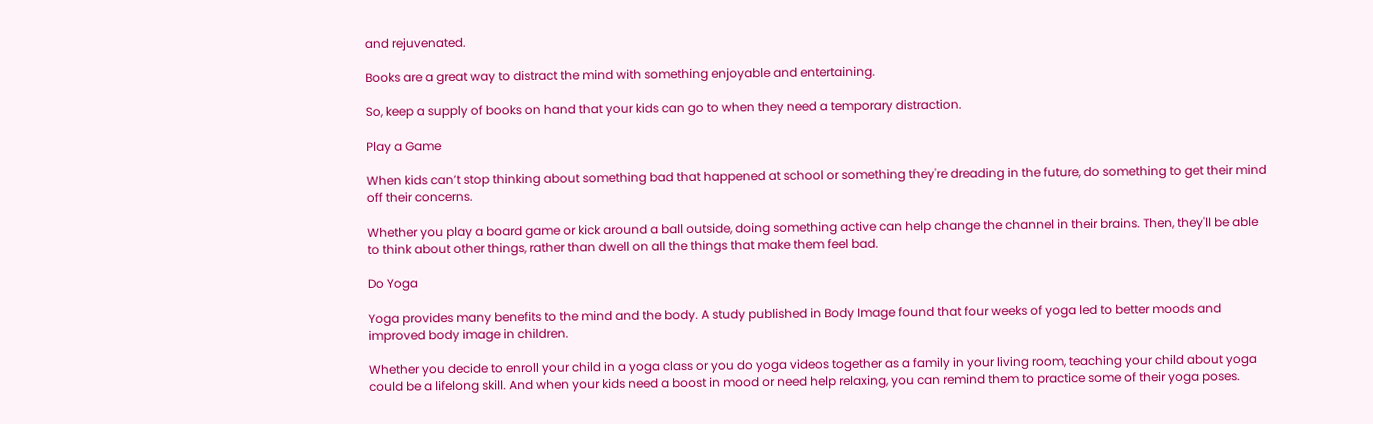and rejuvenated.

Books are a great way to distract the mind with something enjoyable and entertaining.

So, keep a supply of books on hand that your kids can go to when they need a temporary distraction.

Play a Game

When kids can’t stop thinking about something bad that happened at school or something they're dreading in the future, do something to get their mind off their concerns.

Whether you play a board game or kick around a ball outside, doing something active can help change the channel in their brains. Then, they'll be able to think about other things, rather than dwell on all the things that make them feel bad.

Do Yoga

Yoga provides many benefits to the mind and the body. A study published in Body Image found that four weeks of yoga led to better moods and improved body image in children.

Whether you decide to enroll your child in a yoga class or you do yoga videos together as a family in your living room, teaching your child about yoga could be a lifelong skill. And when your kids need a boost in mood or need help relaxing, you can remind them to practice some of their yoga poses.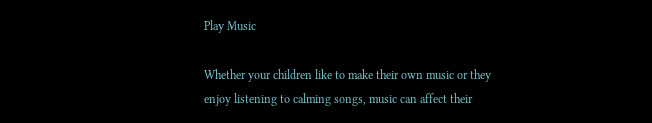Play Music

Whether your children like to make their own music or they enjoy listening to calming songs, music can affect their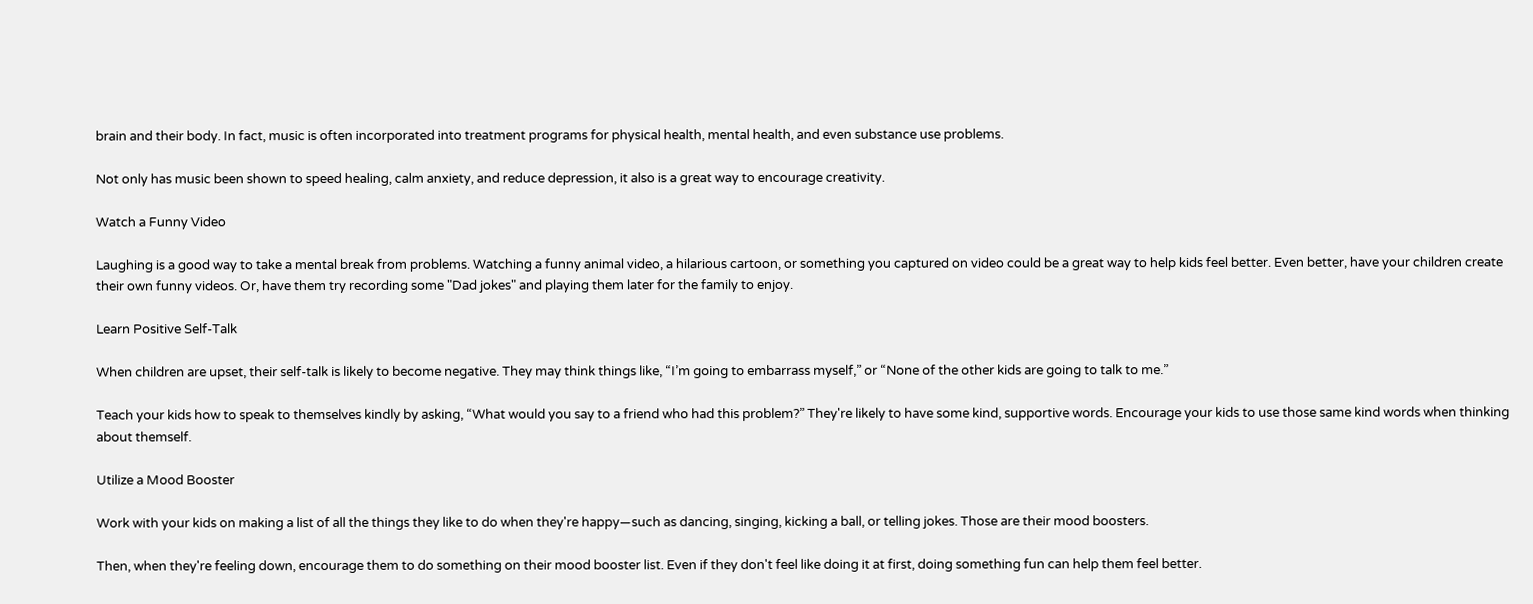brain and their body. In fact, music is often incorporated into treatment programs for physical health, mental health, and even substance use problems.

Not only has music been shown to speed healing, calm anxiety, and reduce depression, it also is a great way to encourage creativity.

Watch a Funny Video

Laughing is a good way to take a mental break from problems. Watching a funny animal video, a hilarious cartoon, or something you captured on video could be a great way to help kids feel better. Even better, have your children create their own funny videos. Or, have them try recording some "Dad jokes" and playing them later for the family to enjoy.

Learn Positive Self-Talk

When children are upset, their self-talk is likely to become negative. They may think things like, “I’m going to embarrass myself,” or “None of the other kids are going to talk to me.”

Teach your kids how to speak to themselves kindly by asking, “What would you say to a friend who had this problem?” They're likely to have some kind, supportive words. Encourage your kids to use those same kind words when thinking about themself.

Utilize a Mood Booster

Work with your kids on making a list of all the things they like to do when they're happy—such as dancing, singing, kicking a ball, or telling jokes. Those are their mood boosters.

Then, when they're feeling down, encourage them to do something on their mood booster list. Even if they don't feel like doing it at first, doing something fun can help them feel better.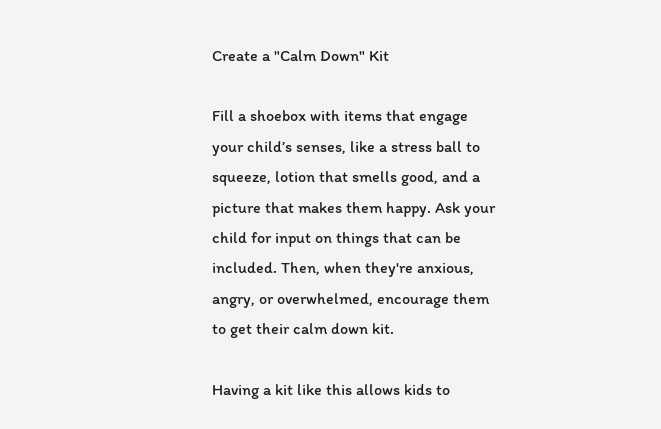Create a "Calm Down" Kit

Fill a shoebox with items that engage your child’s senses, like a stress ball to squeeze, lotion that smells good, and a picture that makes them happy. Ask your child for input on things that can be included. Then, when they're anxious, angry, or overwhelmed, encourage them to get their calm down kit.

Having a kit like this allows kids to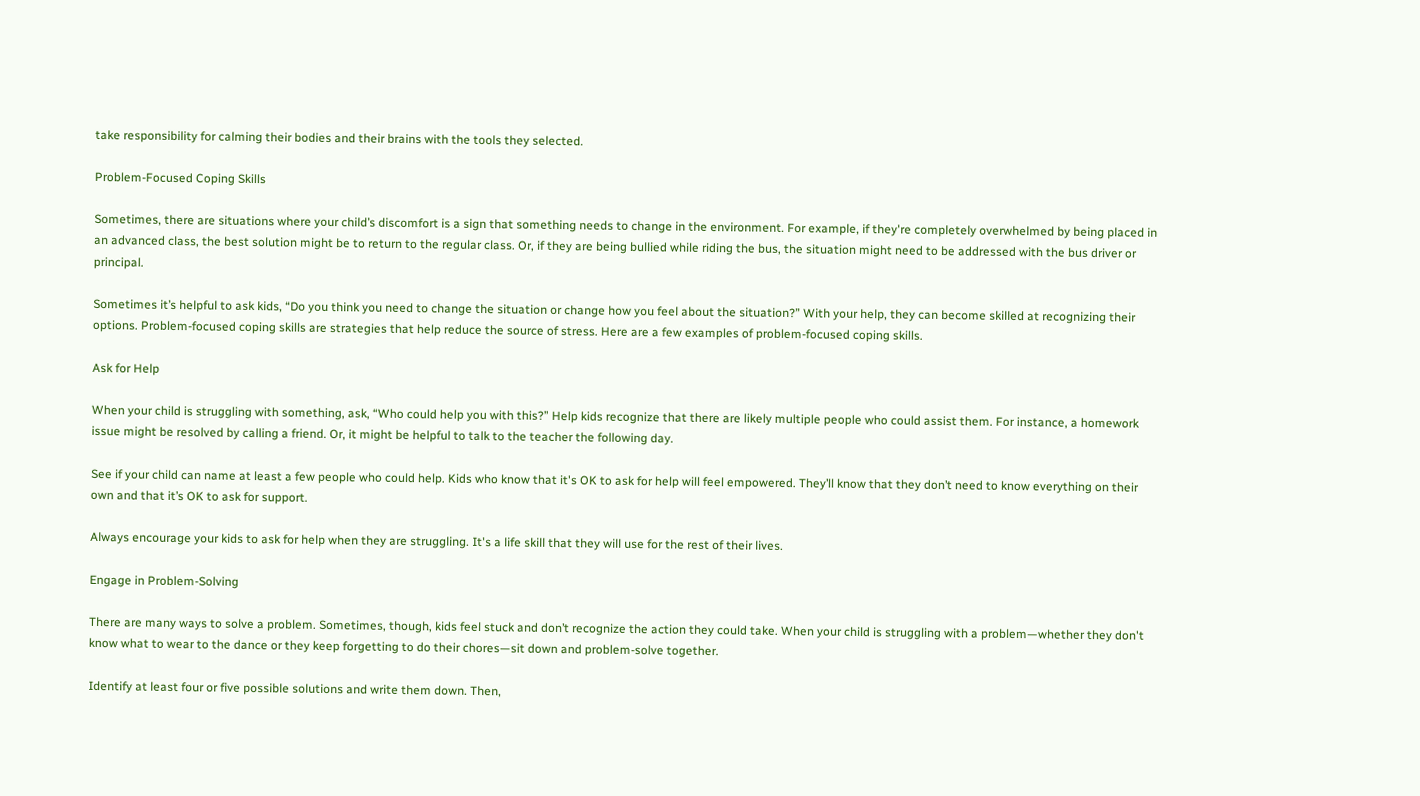take responsibility for calming their bodies and their brains with the tools they selected.

Problem-Focused Coping Skills

Sometimes, there are situations where your child’s discomfort is a sign that something needs to change in the environment. For example, if they're completely overwhelmed by being placed in an advanced class, the best solution might be to return to the regular class. Or, if they are being bullied while riding the bus, the situation might need to be addressed with the bus driver or principal.

Sometimes it’s helpful to ask kids, “Do you think you need to change the situation or change how you feel about the situation?” With your help, they can become skilled at recognizing their options. Problem-focused coping skills are strategies that help reduce the source of stress. Here are a few examples of problem-focused coping skills.

Ask for Help

When your child is struggling with something, ask, “Who could help you with this?” Help kids recognize that there are likely multiple people who could assist them. For instance, a homework issue might be resolved by calling a friend. Or, it might be helpful to talk to the teacher the following day.

See if your child can name at least a few people who could help. Kids who know that it's OK to ask for help will feel empowered. They’ll know that they don’t need to know everything on their own and that it’s OK to ask for support.

Always encourage your kids to ask for help when they are struggling. It's a life skill that they will use for the rest of their lives.

Engage in Problem-Solving

There are many ways to solve a problem. Sometimes, though, kids feel stuck and don’t recognize the action they could take. When your child is struggling with a problem—whether they don't know what to wear to the dance or they keep forgetting to do their chores—sit down and problem-solve together.

Identify at least four or five possible solutions and write them down. Then,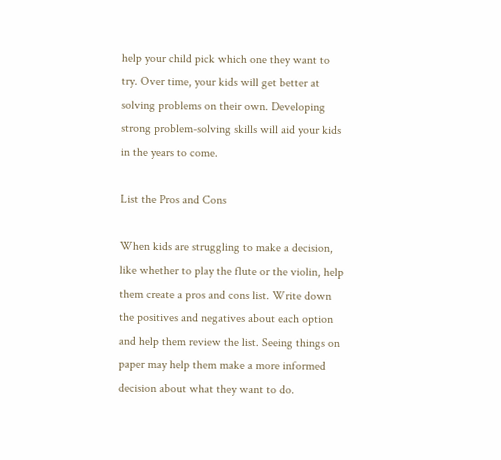help your child pick which one they want to try. Over time, your kids will get better at solving problems on their own. Developing strong problem-solving skills will aid your kids in the years to come.

List the Pros and Cons

When kids are struggling to make a decision, like whether to play the flute or the violin, help them create a pros and cons list. Write down the positives and negatives about each option and help them review the list. Seeing things on paper may help them make a more informed decision about what they want to do.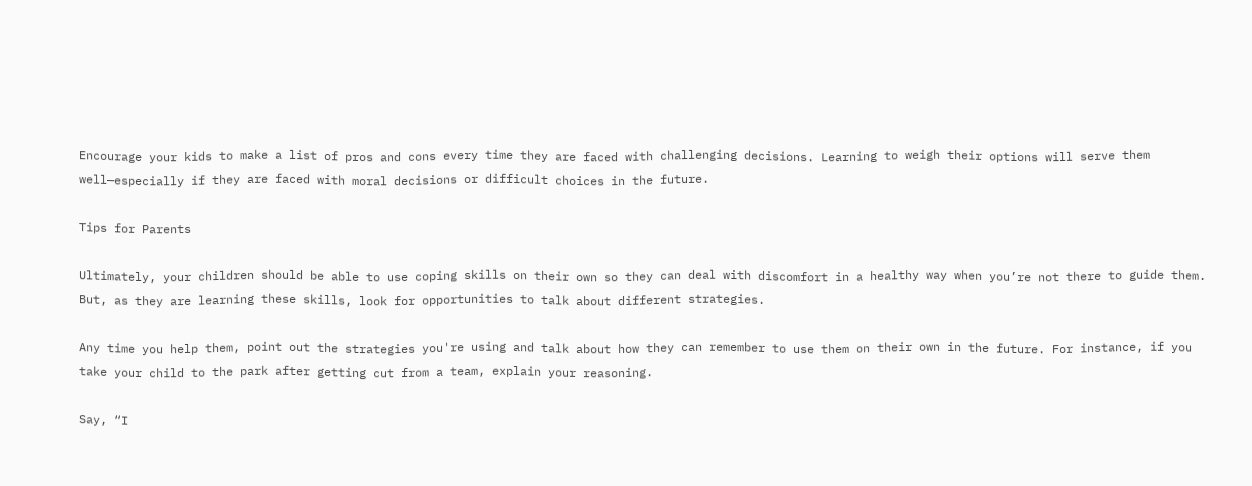Encourage your kids to make a list of pros and cons every time they are faced with challenging decisions. Learning to weigh their options will serve them well—especially if they are faced with moral decisions or difficult choices in the future.

Tips for Parents

Ultimately, your children should be able to use coping skills on their own so they can deal with discomfort in a healthy way when you’re not there to guide them. But, as they are learning these skills, look for opportunities to talk about different strategies.

Any time you help them, point out the strategies you're using and talk about how they can remember to use them on their own in the future. For instance, if you take your child to the park after getting cut from a team, explain your reasoning.

Say, “I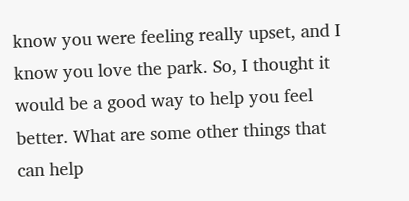know you were feeling really upset, and I know you love the park. So, I thought it would be a good way to help you feel better. What are some other things that can help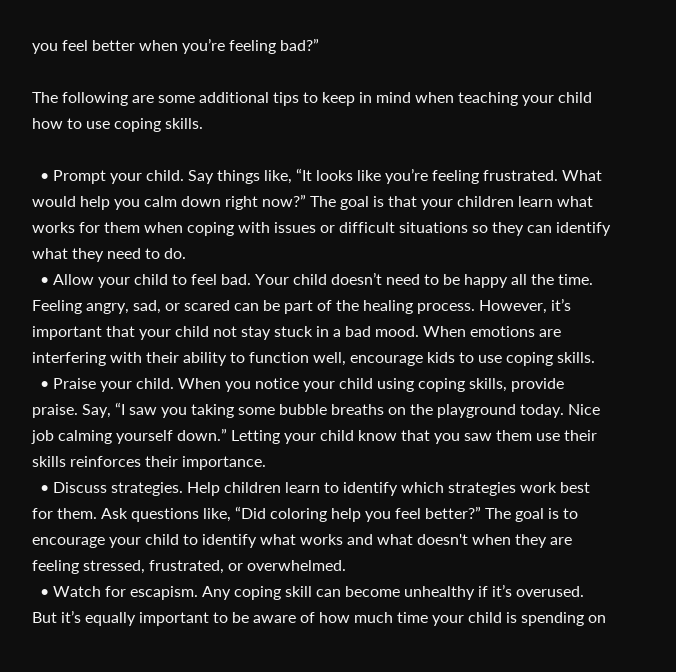you feel better when you’re feeling bad?”

The following are some additional tips to keep in mind when teaching your child how to use coping skills.

  • Prompt your child. Say things like, “It looks like you’re feeling frustrated. What would help you calm down right now?” The goal is that your children learn what works for them when coping with issues or difficult situations so they can identify what they need to do.
  • Allow your child to feel bad. Your child doesn’t need to be happy all the time. Feeling angry, sad, or scared can be part of the healing process. However, it’s important that your child not stay stuck in a bad mood. When emotions are interfering with their ability to function well, encourage kids to use coping skills.
  • Praise your child. When you notice your child using coping skills, provide praise. Say, “I saw you taking some bubble breaths on the playground today. Nice job calming yourself down.” Letting your child know that you saw them use their skills reinforces their importance.
  • Discuss strategies. Help children learn to identify which strategies work best for them. Ask questions like, “Did coloring help you feel better?” The goal is to encourage your child to identify what works and what doesn't when they are feeling stressed, frustrated, or overwhelmed.
  • Watch for escapism. Any coping skill can become unhealthy if it’s overused. But it’s equally important to be aware of how much time your child is spending on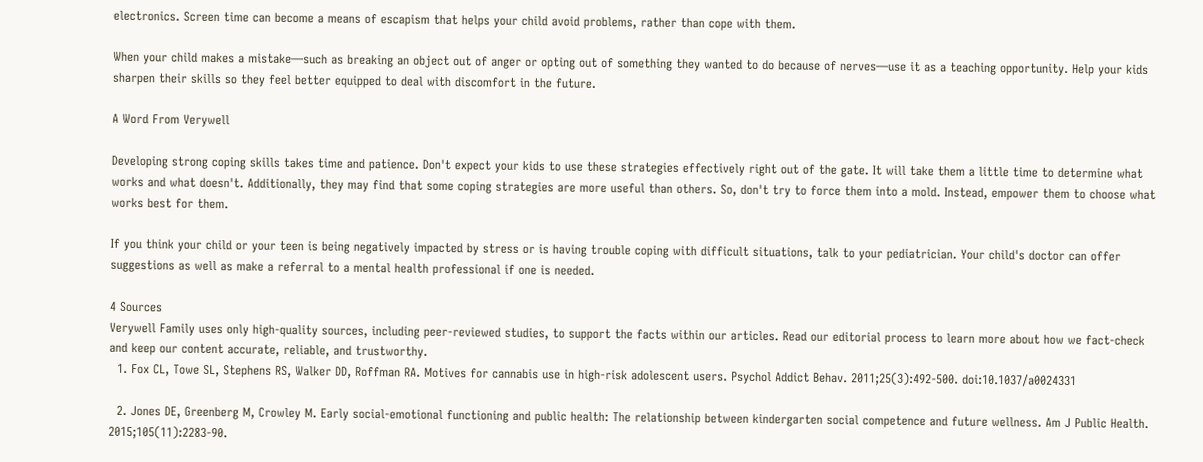electronics. Screen time can become a means of escapism that helps your child avoid problems, rather than cope with them.

When your child makes a mistake—such as breaking an object out of anger or opting out of something they wanted to do because of nerves—use it as a teaching opportunity. Help your kids sharpen their skills so they feel better equipped to deal with discomfort in the future.

A Word From Verywell

Developing strong coping skills takes time and patience. Don't expect your kids to use these strategies effectively right out of the gate. It will take them a little time to determine what works and what doesn't. Additionally, they may find that some coping strategies are more useful than others. So, don't try to force them into a mold. Instead, empower them to choose what works best for them.

If you think your child or your teen is being negatively impacted by stress or is having trouble coping with difficult situations, talk to your pediatrician. Your child's doctor can offer suggestions as well as make a referral to a mental health professional if one is needed.

4 Sources
Verywell Family uses only high-quality sources, including peer-reviewed studies, to support the facts within our articles. Read our editorial process to learn more about how we fact-check and keep our content accurate, reliable, and trustworthy.
  1. Fox CL, Towe SL, Stephens RS, Walker DD, Roffman RA. Motives for cannabis use in high-risk adolescent users. Psychol Addict Behav. 2011;25(3):492-500. doi:10.1037/a0024331

  2. Jones DE, Greenberg M, Crowley M. Early social-emotional functioning and public health: The relationship between kindergarten social competence and future wellness. Am J Public Health. 2015;105(11):2283-90.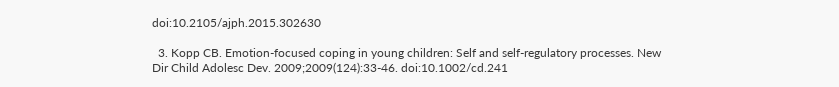doi:10.2105/ajph.2015.302630

  3. Kopp CB. Emotion-focused coping in young children: Self and self-regulatory processes. New Dir Child Adolesc Dev. 2009;2009(124):33-46. doi:10.1002/cd.241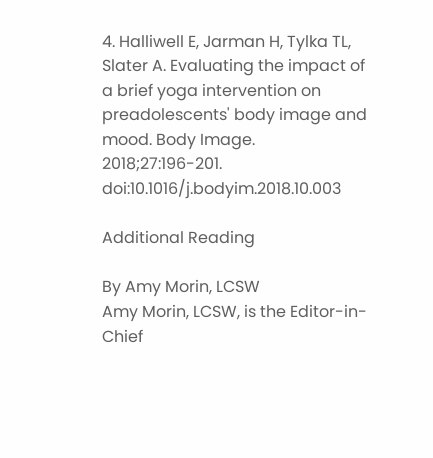4. Halliwell E, Jarman H, Tylka TL, Slater A. Evaluating the impact of a brief yoga intervention on preadolescents' body image and mood. Body Image. 2018;27:196-201. doi:10.1016/j.bodyim.2018.10.003

Additional Reading

By Amy Morin, LCSW
Amy Morin, LCSW, is the Editor-in-Chief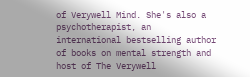of Verywell Mind. She's also a psychotherapist, an international bestselling author of books on mental strength and host of The Verywell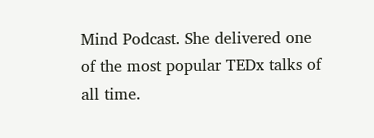Mind Podcast. She delivered one of the most popular TEDx talks of all time.